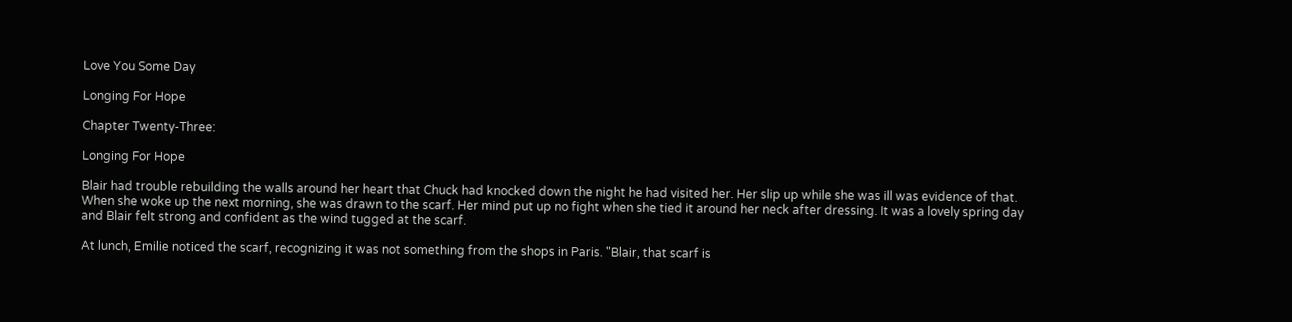Love You Some Day

Longing For Hope

Chapter Twenty-Three:

Longing For Hope

Blair had trouble rebuilding the walls around her heart that Chuck had knocked down the night he had visited her. Her slip up while she was ill was evidence of that. When she woke up the next morning, she was drawn to the scarf. Her mind put up no fight when she tied it around her neck after dressing. It was a lovely spring day and Blair felt strong and confident as the wind tugged at the scarf.

At lunch, Emilie noticed the scarf, recognizing it was not something from the shops in Paris. "Blair, that scarf is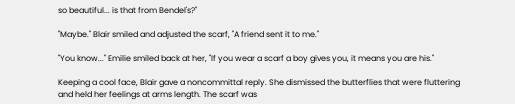so beautiful... is that from Bendel's?"

"Maybe." Blair smiled and adjusted the scarf, "A friend sent it to me."

"You know..." Emilie smiled back at her, "If you wear a scarf a boy gives you, it means you are his."

Keeping a cool face, Blair gave a noncommittal reply. She dismissed the butterflies that were fluttering and held her feelings at arms length. The scarf was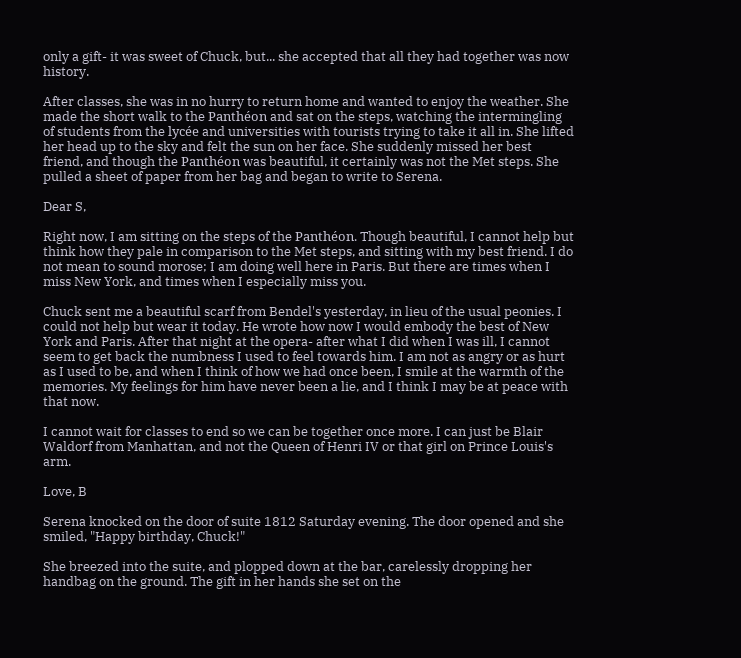only a gift- it was sweet of Chuck, but... she accepted that all they had together was now history.

After classes, she was in no hurry to return home and wanted to enjoy the weather. She made the short walk to the Panthéon and sat on the steps, watching the intermingling of students from the lycée and universities with tourists trying to take it all in. She lifted her head up to the sky and felt the sun on her face. She suddenly missed her best friend, and though the Panthéon was beautiful, it certainly was not the Met steps. She pulled a sheet of paper from her bag and began to write to Serena.

Dear S,

Right now, I am sitting on the steps of the Panthéon. Though beautiful, I cannot help but think how they pale in comparison to the Met steps, and sitting with my best friend. I do not mean to sound morose; I am doing well here in Paris. But there are times when I miss New York, and times when I especially miss you.

Chuck sent me a beautiful scarf from Bendel's yesterday, in lieu of the usual peonies. I could not help but wear it today. He wrote how now I would embody the best of New York and Paris. After that night at the opera- after what I did when I was ill, I cannot seem to get back the numbness I used to feel towards him. I am not as angry or as hurt as I used to be, and when I think of how we had once been, I smile at the warmth of the memories. My feelings for him have never been a lie, and I think I may be at peace with that now.

I cannot wait for classes to end so we can be together once more. I can just be Blair Waldorf from Manhattan, and not the Queen of Henri IV or that girl on Prince Louis's arm.

Love, B

Serena knocked on the door of suite 1812 Saturday evening. The door opened and she smiled, "Happy birthday, Chuck!"

She breezed into the suite, and plopped down at the bar, carelessly dropping her handbag on the ground. The gift in her hands she set on the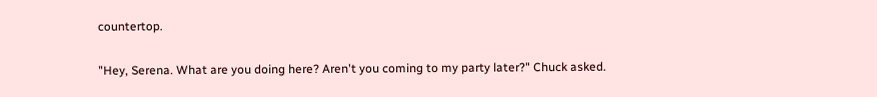countertop.

"Hey, Serena. What are you doing here? Aren't you coming to my party later?" Chuck asked.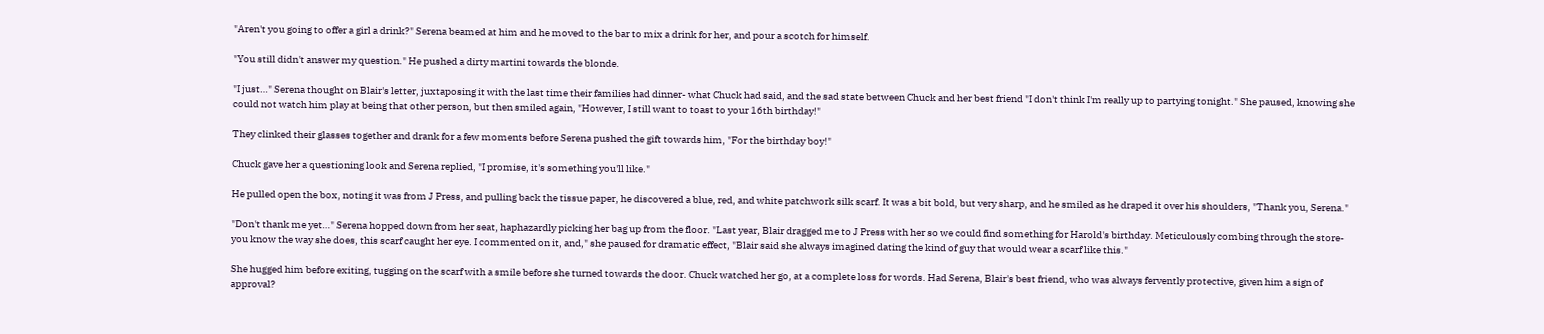"Aren't you going to offer a girl a drink?" Serena beamed at him and he moved to the bar to mix a drink for her, and pour a scotch for himself.

"You still didn't answer my question." He pushed a dirty martini towards the blonde.

"I just…" Serena thought on Blair's letter, juxtaposing it with the last time their families had dinner- what Chuck had said, and the sad state between Chuck and her best friend "I don't think I'm really up to partying tonight." She paused, knowing she could not watch him play at being that other person, but then smiled again, "However, I still want to toast to your 16th birthday!"

They clinked their glasses together and drank for a few moments before Serena pushed the gift towards him, "For the birthday boy!"

Chuck gave her a questioning look and Serena replied, "I promise, it's something you'll like."

He pulled open the box, noting it was from J Press, and pulling back the tissue paper, he discovered a blue, red, and white patchwork silk scarf. It was a bit bold, but very sharp, and he smiled as he draped it over his shoulders, "Thank you, Serena."

"Don't thank me yet…" Serena hopped down from her seat, haphazardly picking her bag up from the floor. "Last year, Blair dragged me to J Press with her so we could find something for Harold's birthday. Meticulously combing through the store- you know the way she does, this scarf caught her eye. I commented on it, and," she paused for dramatic effect, "Blair said she always imagined dating the kind of guy that would wear a scarf like this."

She hugged him before exiting, tugging on the scarf with a smile before she turned towards the door. Chuck watched her go, at a complete loss for words. Had Serena, Blair's best friend, who was always fervently protective, given him a sign of approval?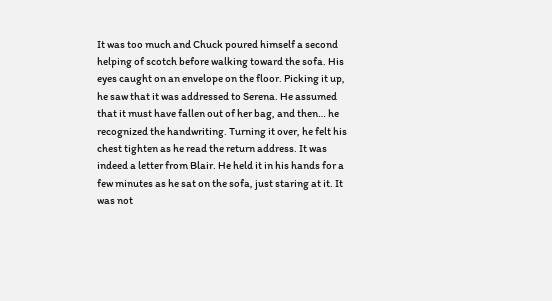It was too much and Chuck poured himself a second helping of scotch before walking toward the sofa. His eyes caught on an envelope on the floor. Picking it up, he saw that it was addressed to Serena. He assumed that it must have fallen out of her bag, and then… he recognized the handwriting. Turning it over, he felt his chest tighten as he read the return address. It was indeed a letter from Blair. He held it in his hands for a few minutes as he sat on the sofa, just staring at it. It was not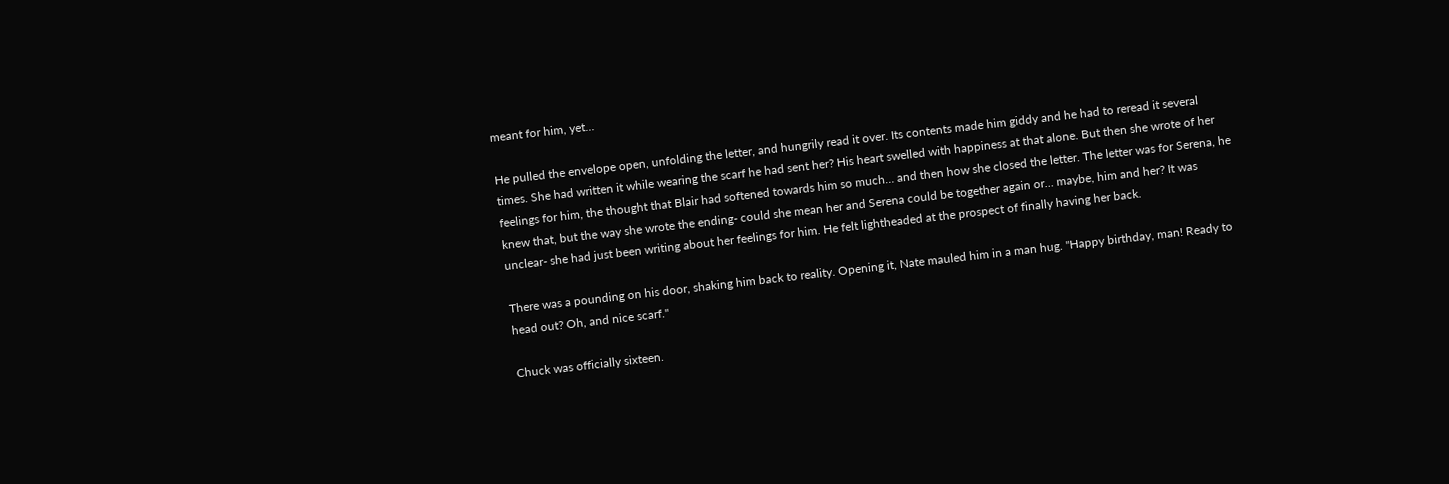meant for him, yet…

He pulled the envelope open, unfolding the letter, and hungrily read it over. Its contents made him giddy and he had to reread it several times. She had written it while wearing the scarf he had sent her? His heart swelled with happiness at that alone. But then she wrote of her feelings for him, the thought that Blair had softened towards him so much… and then how she closed the letter. The letter was for Serena, he knew that, but the way she wrote the ending- could she mean her and Serena could be together again or… maybe, him and her? It was unclear- she had just been writing about her feelings for him. He felt lightheaded at the prospect of finally having her back.

There was a pounding on his door, shaking him back to reality. Opening it, Nate mauled him in a man hug. "Happy birthday, man! Ready to head out? Oh, and nice scarf."

Chuck was officially sixteen.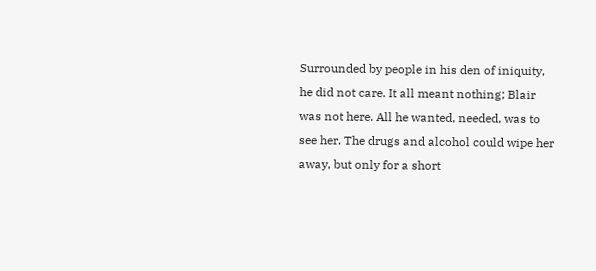Surrounded by people in his den of iniquity, he did not care. It all meant nothing; Blair was not here. All he wanted, needed, was to see her. The drugs and alcohol could wipe her away, but only for a short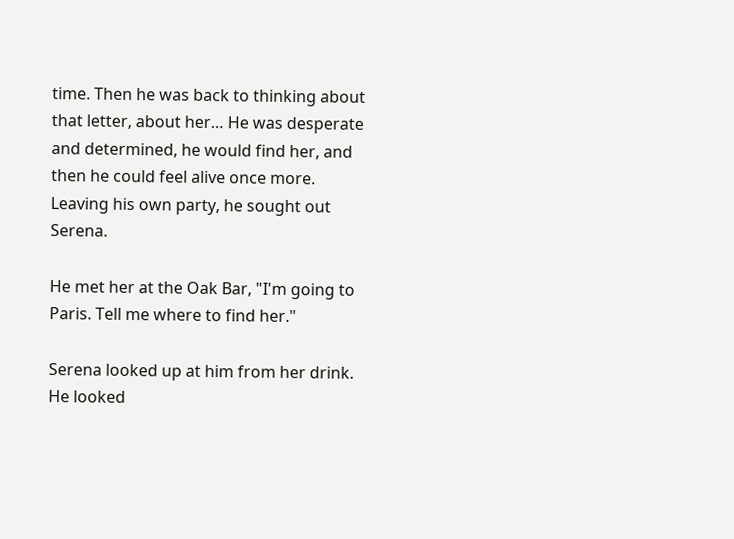time. Then he was back to thinking about that letter, about her… He was desperate and determined, he would find her, and then he could feel alive once more. Leaving his own party, he sought out Serena.

He met her at the Oak Bar, "I'm going to Paris. Tell me where to find her."

Serena looked up at him from her drink. He looked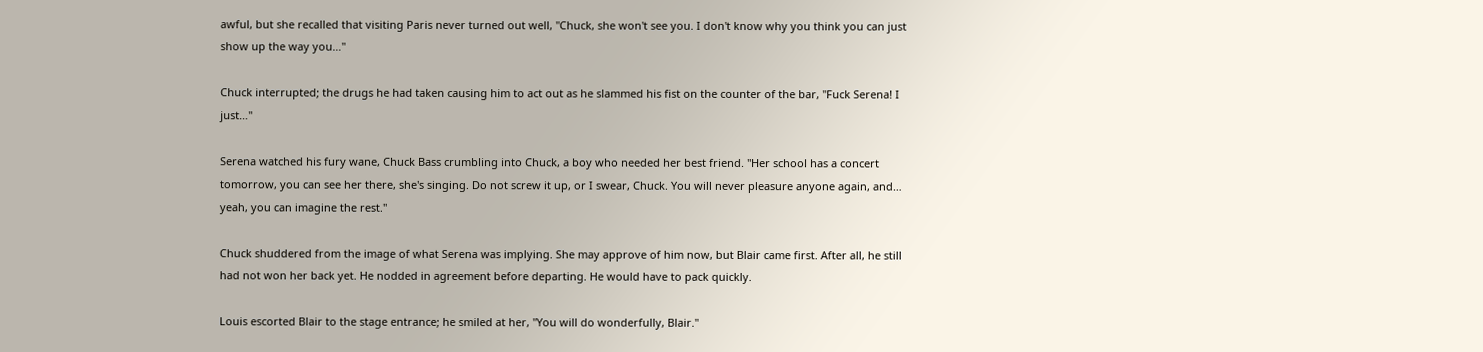awful, but she recalled that visiting Paris never turned out well, "Chuck, she won't see you. I don't know why you think you can just show up the way you…"

Chuck interrupted; the drugs he had taken causing him to act out as he slammed his fist on the counter of the bar, "Fuck Serena! I just…"

Serena watched his fury wane, Chuck Bass crumbling into Chuck, a boy who needed her best friend. "Her school has a concert tomorrow, you can see her there, she's singing. Do not screw it up, or I swear, Chuck. You will never pleasure anyone again, and… yeah, you can imagine the rest."

Chuck shuddered from the image of what Serena was implying. She may approve of him now, but Blair came first. After all, he still had not won her back yet. He nodded in agreement before departing. He would have to pack quickly.

Louis escorted Blair to the stage entrance; he smiled at her, "You will do wonderfully, Blair."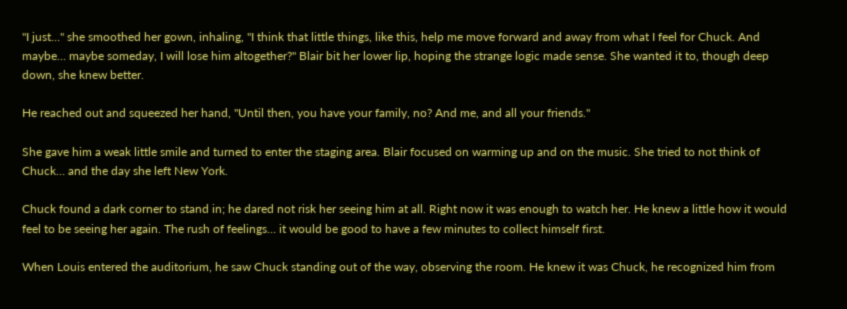"I just…" she smoothed her gown, inhaling, "I think that little things, like this, help me move forward and away from what I feel for Chuck. And maybe… maybe someday, I will lose him altogether?" Blair bit her lower lip, hoping the strange logic made sense. She wanted it to, though deep down, she knew better.

He reached out and squeezed her hand, "Until then, you have your family, no? And me, and all your friends."

She gave him a weak little smile and turned to enter the staging area. Blair focused on warming up and on the music. She tried to not think of Chuck… and the day she left New York.

Chuck found a dark corner to stand in; he dared not risk her seeing him at all. Right now it was enough to watch her. He knew a little how it would feel to be seeing her again. The rush of feelings… it would be good to have a few minutes to collect himself first.

When Louis entered the auditorium, he saw Chuck standing out of the way, observing the room. He knew it was Chuck, he recognized him from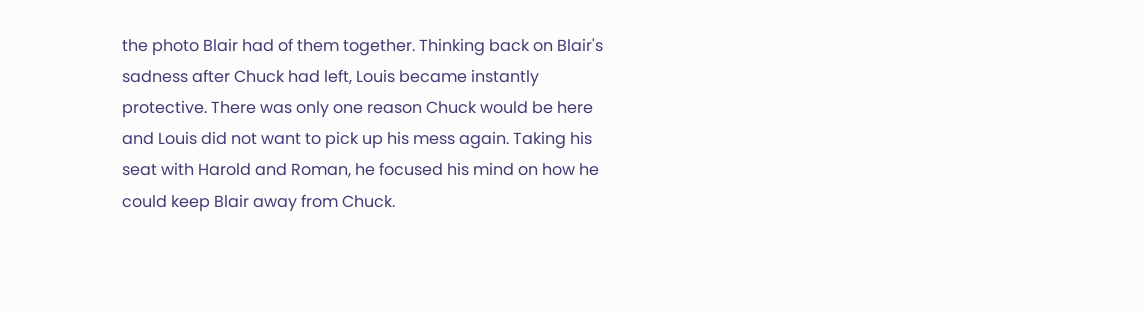the photo Blair had of them together. Thinking back on Blair's sadness after Chuck had left, Louis became instantly protective. There was only one reason Chuck would be here and Louis did not want to pick up his mess again. Taking his seat with Harold and Roman, he focused his mind on how he could keep Blair away from Chuck.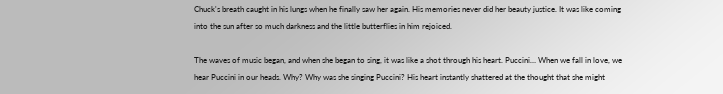Chuck's breath caught in his lungs when he finally saw her again. His memories never did her beauty justice. It was like coming into the sun after so much darkness and the little butterflies in him rejoiced.

The waves of music began, and when she began to sing, it was like a shot through his heart. Puccini… When we fall in love, we hear Puccini in our heads. Why? Why was she singing Puccini? His heart instantly shattered at the thought that she might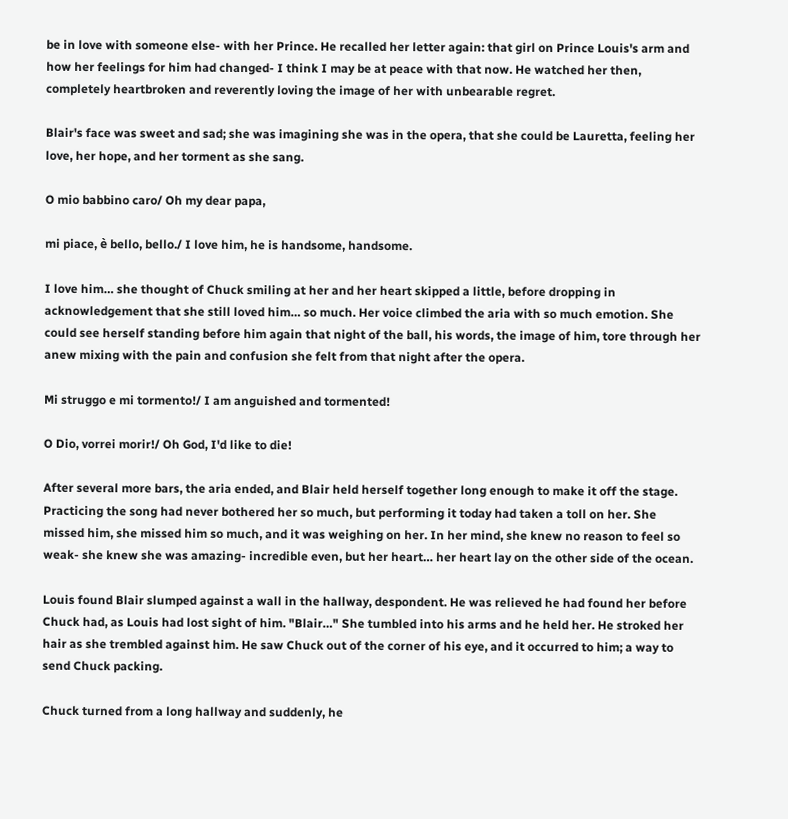be in love with someone else- with her Prince. He recalled her letter again: that girl on Prince Louis's arm and how her feelings for him had changed- I think I may be at peace with that now. He watched her then, completely heartbroken and reverently loving the image of her with unbearable regret.

Blair's face was sweet and sad; she was imagining she was in the opera, that she could be Lauretta, feeling her love, her hope, and her torment as she sang.

O mio babbino caro/ Oh my dear papa,

mi piace, è bello, bello./ I love him, he is handsome, handsome.

I love him… she thought of Chuck smiling at her and her heart skipped a little, before dropping in acknowledgement that she still loved him… so much. Her voice climbed the aria with so much emotion. She could see herself standing before him again that night of the ball, his words, the image of him, tore through her anew mixing with the pain and confusion she felt from that night after the opera.

Mi struggo e mi tormento!/ I am anguished and tormented!

O Dio, vorrei morir!/ Oh God, I'd like to die!

After several more bars, the aria ended, and Blair held herself together long enough to make it off the stage. Practicing the song had never bothered her so much, but performing it today had taken a toll on her. She missed him, she missed him so much, and it was weighing on her. In her mind, she knew no reason to feel so weak- she knew she was amazing- incredible even, but her heart… her heart lay on the other side of the ocean.

Louis found Blair slumped against a wall in the hallway, despondent. He was relieved he had found her before Chuck had, as Louis had lost sight of him. "Blair…" She tumbled into his arms and he held her. He stroked her hair as she trembled against him. He saw Chuck out of the corner of his eye, and it occurred to him; a way to send Chuck packing.

Chuck turned from a long hallway and suddenly, he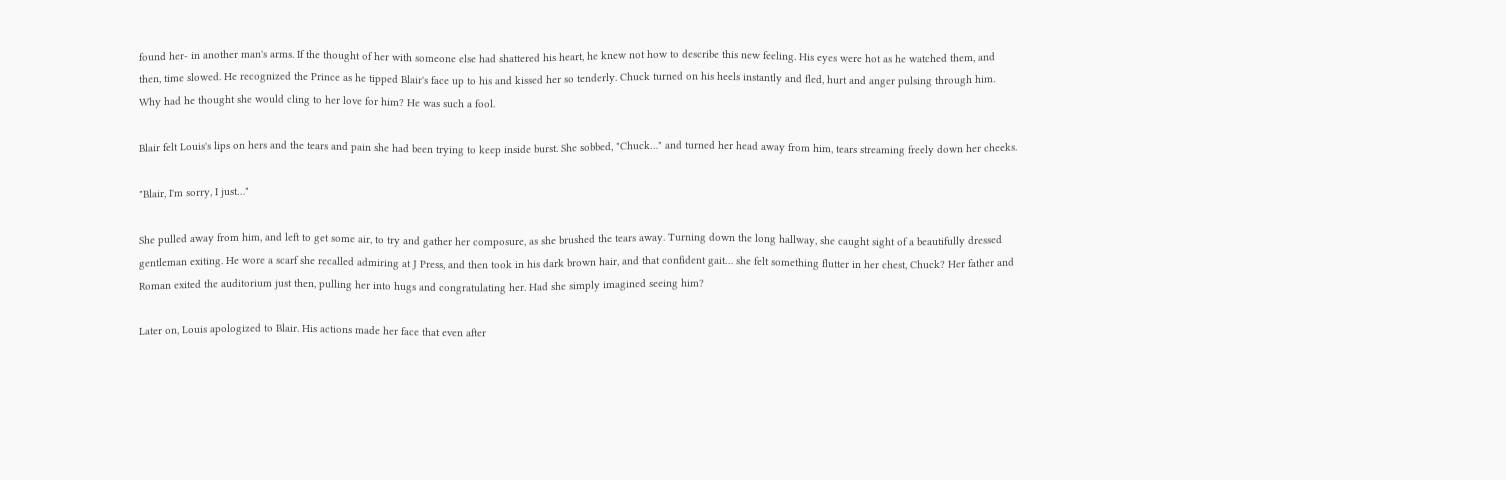found her- in another man's arms. If the thought of her with someone else had shattered his heart, he knew not how to describe this new feeling. His eyes were hot as he watched them, and then, time slowed. He recognized the Prince as he tipped Blair's face up to his and kissed her so tenderly. Chuck turned on his heels instantly and fled, hurt and anger pulsing through him. Why had he thought she would cling to her love for him? He was such a fool.

Blair felt Louis's lips on hers and the tears and pain she had been trying to keep inside burst. She sobbed, "Chuck…" and turned her head away from him, tears streaming freely down her cheeks.

"Blair, I'm sorry, I just…"

She pulled away from him, and left to get some air, to try and gather her composure, as she brushed the tears away. Turning down the long hallway, she caught sight of a beautifully dressed gentleman exiting. He wore a scarf she recalled admiring at J Press, and then took in his dark brown hair, and that confident gait… she felt something flutter in her chest, Chuck? Her father and Roman exited the auditorium just then, pulling her into hugs and congratulating her. Had she simply imagined seeing him?

Later on, Louis apologized to Blair. His actions made her face that even after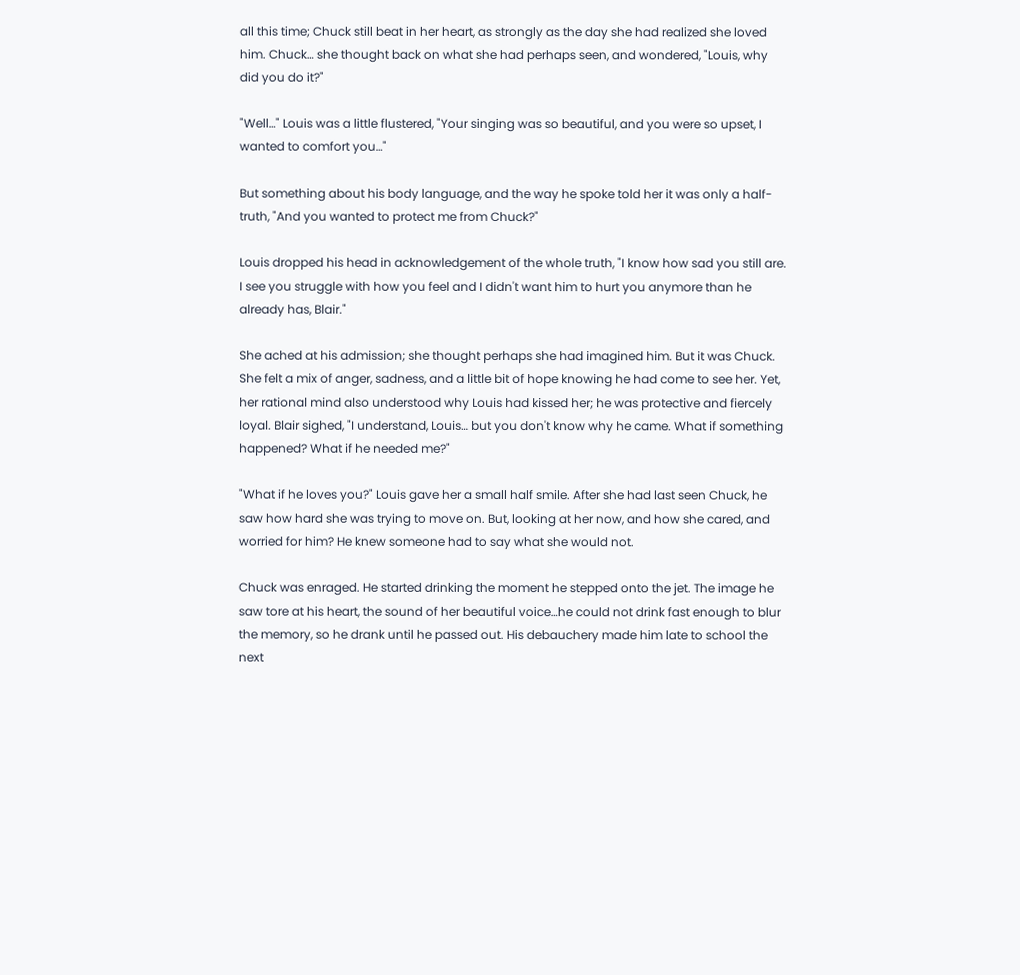all this time; Chuck still beat in her heart, as strongly as the day she had realized she loved him. Chuck… she thought back on what she had perhaps seen, and wondered, "Louis, why did you do it?"

"Well…" Louis was a little flustered, "Your singing was so beautiful, and you were so upset, I wanted to comfort you…"

But something about his body language, and the way he spoke told her it was only a half-truth, "And you wanted to protect me from Chuck?"

Louis dropped his head in acknowledgement of the whole truth, "I know how sad you still are. I see you struggle with how you feel and I didn't want him to hurt you anymore than he already has, Blair."

She ached at his admission; she thought perhaps she had imagined him. But it was Chuck. She felt a mix of anger, sadness, and a little bit of hope knowing he had come to see her. Yet, her rational mind also understood why Louis had kissed her; he was protective and fiercely loyal. Blair sighed, "I understand, Louis… but you don't know why he came. What if something happened? What if he needed me?"

"What if he loves you?" Louis gave her a small half smile. After she had last seen Chuck, he saw how hard she was trying to move on. But, looking at her now, and how she cared, and worried for him? He knew someone had to say what she would not.

Chuck was enraged. He started drinking the moment he stepped onto the jet. The image he saw tore at his heart, the sound of her beautiful voice…he could not drink fast enough to blur the memory, so he drank until he passed out. His debauchery made him late to school the next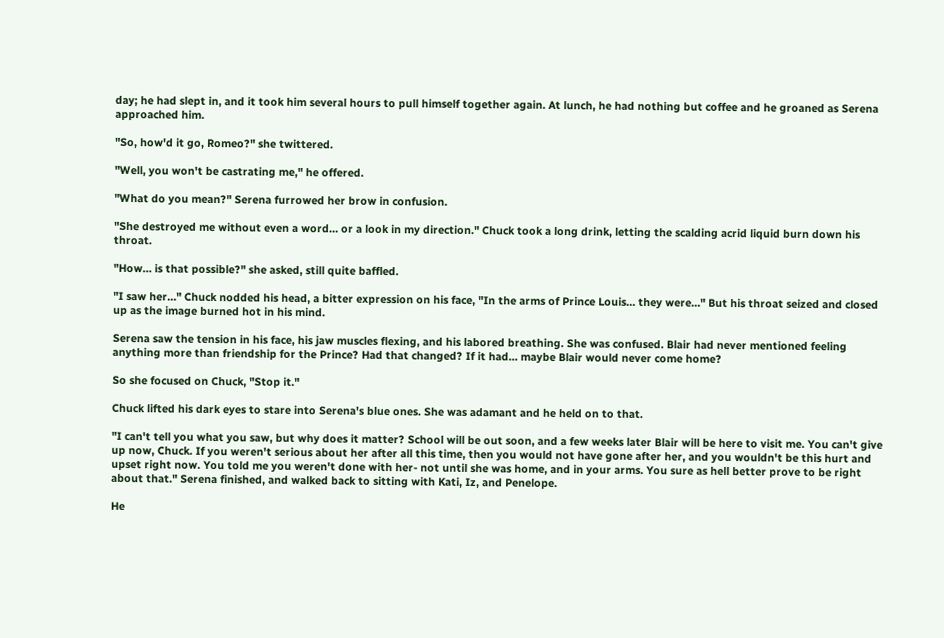day; he had slept in, and it took him several hours to pull himself together again. At lunch, he had nothing but coffee and he groaned as Serena approached him.

"So, how'd it go, Romeo?" she twittered.

"Well, you won't be castrating me," he offered.

"What do you mean?" Serena furrowed her brow in confusion.

"She destroyed me without even a word… or a look in my direction." Chuck took a long drink, letting the scalding acrid liquid burn down his throat.

"How… is that possible?" she asked, still quite baffled.

"I saw her…" Chuck nodded his head, a bitter expression on his face, "In the arms of Prince Louis… they were…" But his throat seized and closed up as the image burned hot in his mind.

Serena saw the tension in his face, his jaw muscles flexing, and his labored breathing. She was confused. Blair had never mentioned feeling anything more than friendship for the Prince? Had that changed? If it had… maybe Blair would never come home?

So she focused on Chuck, "Stop it."

Chuck lifted his dark eyes to stare into Serena's blue ones. She was adamant and he held on to that.

"I can't tell you what you saw, but why does it matter? School will be out soon, and a few weeks later Blair will be here to visit me. You can't give up now, Chuck. If you weren't serious about her after all this time, then you would not have gone after her, and you wouldn't be this hurt and upset right now. You told me you weren't done with her- not until she was home, and in your arms. You sure as hell better prove to be right about that." Serena finished, and walked back to sitting with Kati, Iz, and Penelope.

He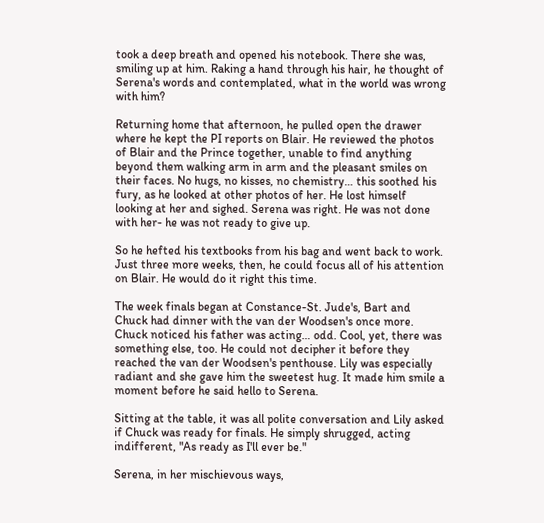took a deep breath and opened his notebook. There she was, smiling up at him. Raking a hand through his hair, he thought of Serena's words and contemplated, what in the world was wrong with him?

Returning home that afternoon, he pulled open the drawer where he kept the PI reports on Blair. He reviewed the photos of Blair and the Prince together, unable to find anything beyond them walking arm in arm and the pleasant smiles on their faces. No hugs, no kisses, no chemistry… this soothed his fury, as he looked at other photos of her. He lost himself looking at her and sighed. Serena was right. He was not done with her- he was not ready to give up.

So he hefted his textbooks from his bag and went back to work. Just three more weeks, then, he could focus all of his attention on Blair. He would do it right this time.

The week finals began at Constance-St. Jude's, Bart and Chuck had dinner with the van der Woodsen's once more. Chuck noticed his father was acting… odd. Cool, yet, there was something else, too. He could not decipher it before they reached the van der Woodsen's penthouse. Lily was especially radiant and she gave him the sweetest hug. It made him smile a moment before he said hello to Serena.

Sitting at the table, it was all polite conversation and Lily asked if Chuck was ready for finals. He simply shrugged, acting indifferent, "As ready as I'll ever be."

Serena, in her mischievous ways,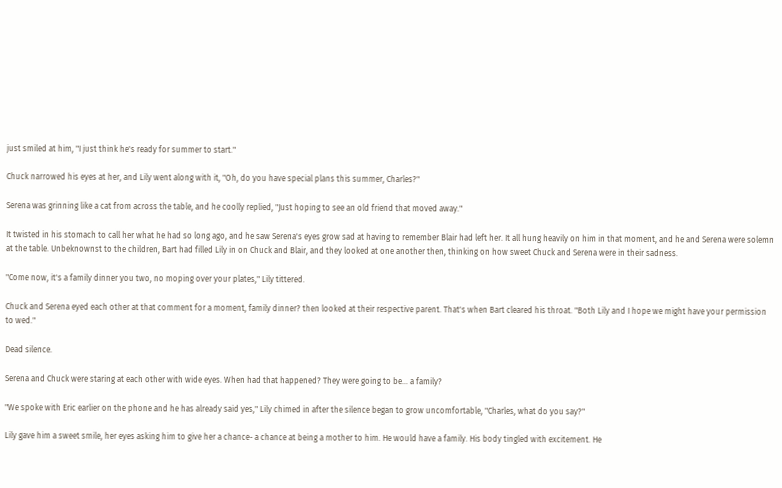just smiled at him, "I just think he's ready for summer to start."

Chuck narrowed his eyes at her, and Lily went along with it, "Oh, do you have special plans this summer, Charles?"

Serena was grinning like a cat from across the table, and he coolly replied, "Just hoping to see an old friend that moved away."

It twisted in his stomach to call her what he had so long ago, and he saw Serena's eyes grow sad at having to remember Blair had left her. It all hung heavily on him in that moment, and he and Serena were solemn at the table. Unbeknownst to the children, Bart had filled Lily in on Chuck and Blair, and they looked at one another then, thinking on how sweet Chuck and Serena were in their sadness.

"Come now, it's a family dinner you two, no moping over your plates," Lily tittered.

Chuck and Serena eyed each other at that comment for a moment, family dinner? then looked at their respective parent. That's when Bart cleared his throat. "Both Lily and I hope we might have your permission to wed."

Dead silence.

Serena and Chuck were staring at each other with wide eyes. When had that happened? They were going to be… a family?

"We spoke with Eric earlier on the phone and he has already said yes," Lily chimed in after the silence began to grow uncomfortable, "Charles, what do you say?"

Lily gave him a sweet smile, her eyes asking him to give her a chance- a chance at being a mother to him. He would have a family. His body tingled with excitement. He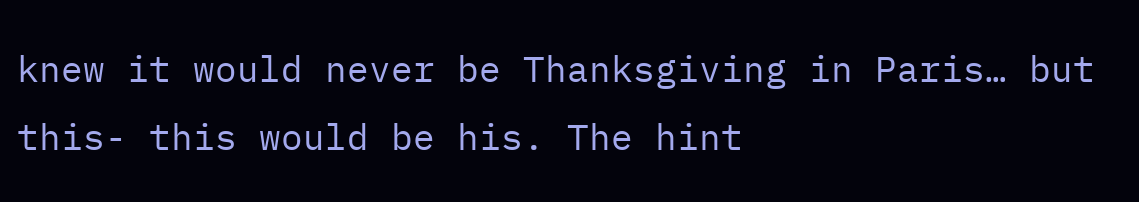knew it would never be Thanksgiving in Paris… but this- this would be his. The hint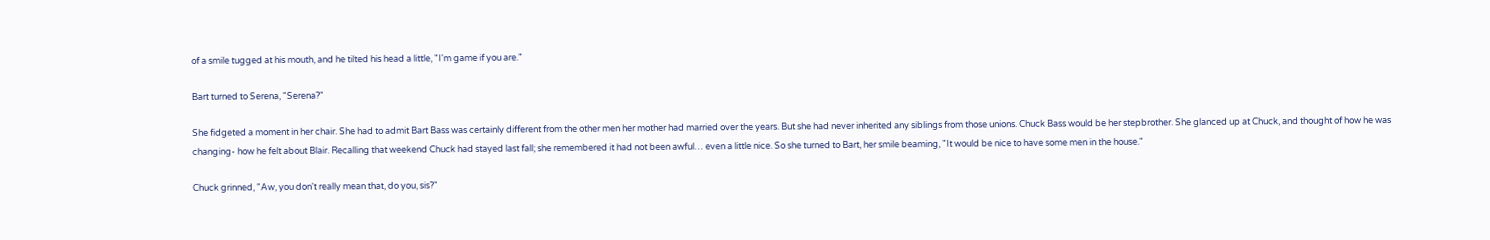of a smile tugged at his mouth, and he tilted his head a little, "I'm game if you are."

Bart turned to Serena, "Serena?"

She fidgeted a moment in her chair. She had to admit Bart Bass was certainly different from the other men her mother had married over the years. But she had never inherited any siblings from those unions. Chuck Bass would be her stepbrother. She glanced up at Chuck, and thought of how he was changing- how he felt about Blair. Recalling that weekend Chuck had stayed last fall; she remembered it had not been awful… even a little nice. So she turned to Bart, her smile beaming, "It would be nice to have some men in the house."

Chuck grinned, "Aw, you don't really mean that, do you, sis?"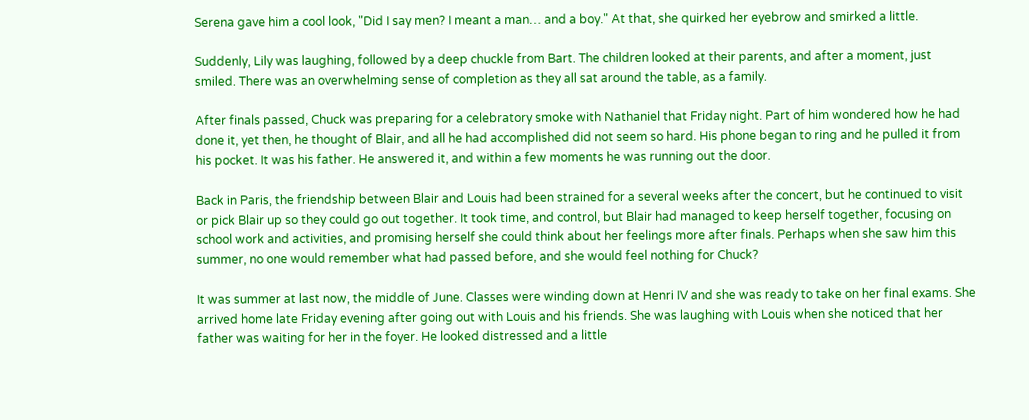Serena gave him a cool look, "Did I say men? I meant a man… and a boy." At that, she quirked her eyebrow and smirked a little.

Suddenly, Lily was laughing, followed by a deep chuckle from Bart. The children looked at their parents, and after a moment, just smiled. There was an overwhelming sense of completion as they all sat around the table, as a family.

After finals passed, Chuck was preparing for a celebratory smoke with Nathaniel that Friday night. Part of him wondered how he had done it, yet then, he thought of Blair, and all he had accomplished did not seem so hard. His phone began to ring and he pulled it from his pocket. It was his father. He answered it, and within a few moments he was running out the door.

Back in Paris, the friendship between Blair and Louis had been strained for a several weeks after the concert, but he continued to visit or pick Blair up so they could go out together. It took time, and control, but Blair had managed to keep herself together, focusing on school work and activities, and promising herself she could think about her feelings more after finals. Perhaps when she saw him this summer, no one would remember what had passed before, and she would feel nothing for Chuck?

It was summer at last now, the middle of June. Classes were winding down at Henri IV and she was ready to take on her final exams. She arrived home late Friday evening after going out with Louis and his friends. She was laughing with Louis when she noticed that her father was waiting for her in the foyer. He looked distressed and a little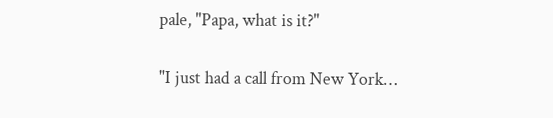pale, "Papa, what is it?"

"I just had a call from New York…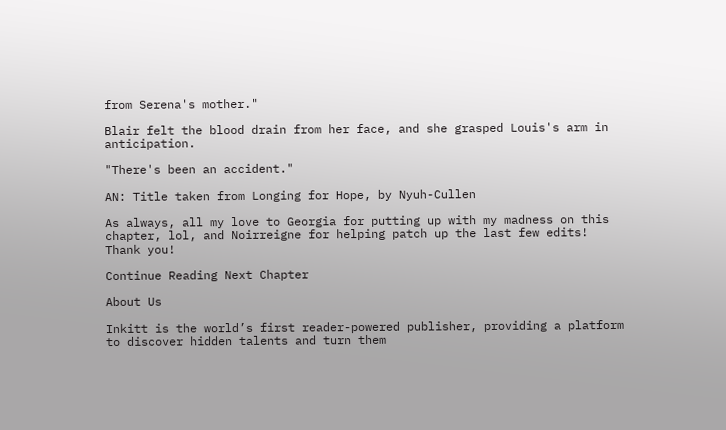from Serena's mother."

Blair felt the blood drain from her face, and she grasped Louis's arm in anticipation.

"There's been an accident."

AN: Title taken from Longing for Hope, by Nyuh-Cullen

As always, all my love to Georgia for putting up with my madness on this chapter, lol, and Noirreigne for helping patch up the last few edits! Thank you!

Continue Reading Next Chapter

About Us

Inkitt is the world’s first reader-powered publisher, providing a platform to discover hidden talents and turn them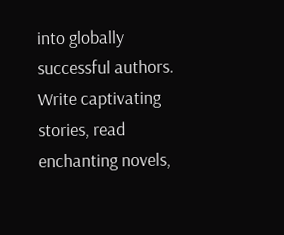into globally successful authors. Write captivating stories, read enchanting novels,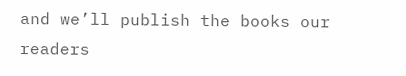and we’ll publish the books our readers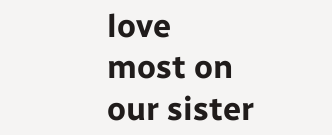love most on our sister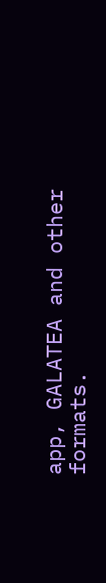app, GALATEA and other formats.